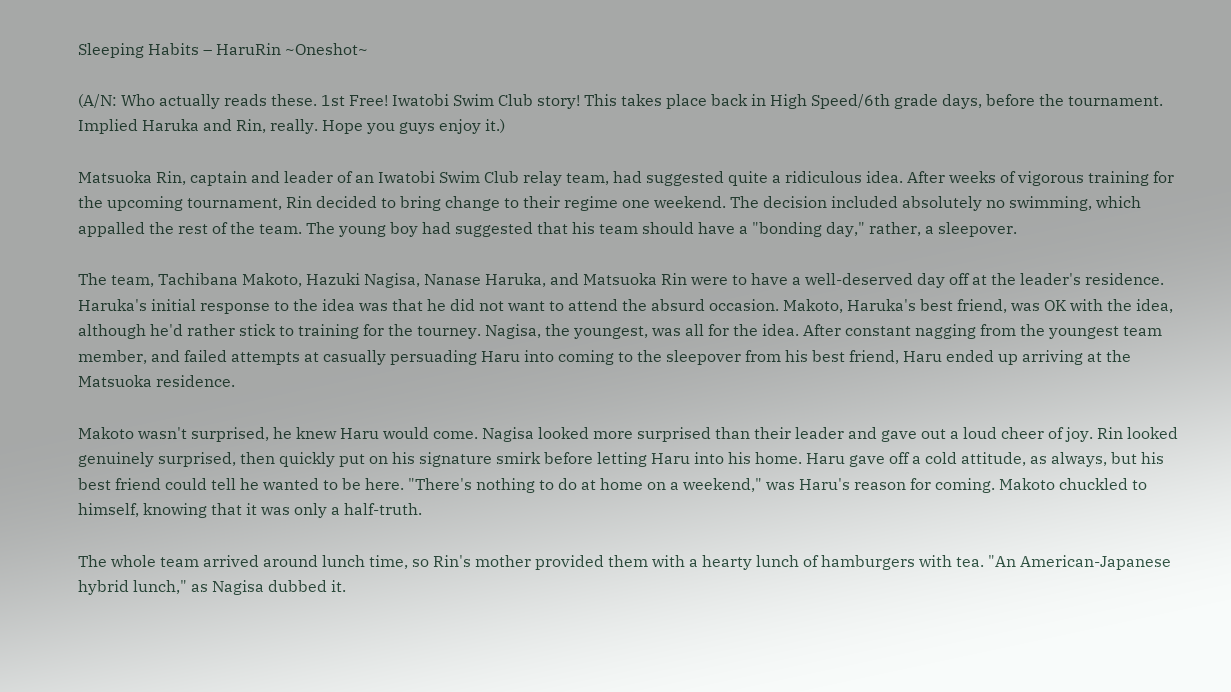Sleeping Habits – HaruRin ~Oneshot~

(A/N: Who actually reads these. 1st Free! Iwatobi Swim Club story! This takes place back in High Speed/6th grade days, before the tournament. Implied Haruka and Rin, really. Hope you guys enjoy it.)

Matsuoka Rin, captain and leader of an Iwatobi Swim Club relay team, had suggested quite a ridiculous idea. After weeks of vigorous training for the upcoming tournament, Rin decided to bring change to their regime one weekend. The decision included absolutely no swimming, which appalled the rest of the team. The young boy had suggested that his team should have a "bonding day," rather, a sleepover.

The team, Tachibana Makoto, Hazuki Nagisa, Nanase Haruka, and Matsuoka Rin were to have a well-deserved day off at the leader's residence. Haruka's initial response to the idea was that he did not want to attend the absurd occasion. Makoto, Haruka's best friend, was OK with the idea, although he'd rather stick to training for the tourney. Nagisa, the youngest, was all for the idea. After constant nagging from the youngest team member, and failed attempts at casually persuading Haru into coming to the sleepover from his best friend, Haru ended up arriving at the Matsuoka residence.

Makoto wasn't surprised, he knew Haru would come. Nagisa looked more surprised than their leader and gave out a loud cheer of joy. Rin looked genuinely surprised, then quickly put on his signature smirk before letting Haru into his home. Haru gave off a cold attitude, as always, but his best friend could tell he wanted to be here. "There's nothing to do at home on a weekend," was Haru's reason for coming. Makoto chuckled to himself, knowing that it was only a half-truth.

The whole team arrived around lunch time, so Rin's mother provided them with a hearty lunch of hamburgers with tea. "An American-Japanese hybrid lunch," as Nagisa dubbed it.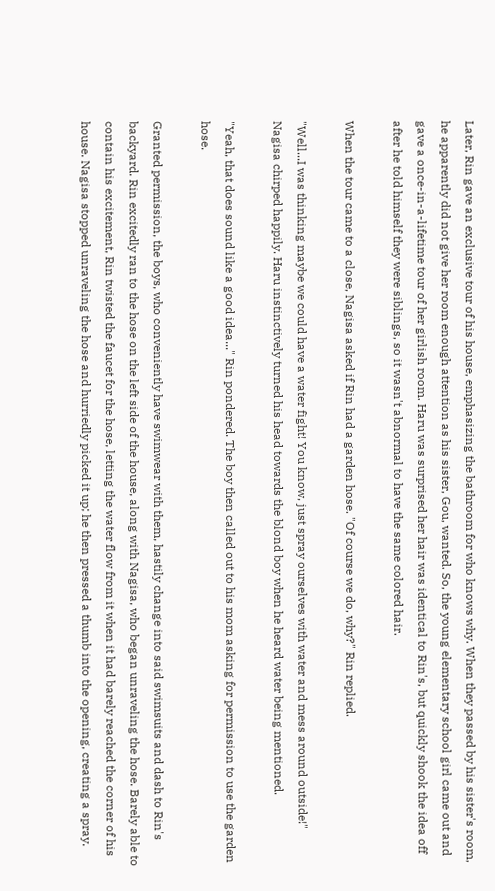Later, Rin gave an exclusive tour of his house, emphasizing the bathroom for who knows why. When they passed by his sister's room, he apparently did not give her room enough attention as his sister, Gou, wanted. So, the young elementary school girl came out and gave a once-in-a-lifetime tour of her girlish room. Haru was surprised her hair was identical to Rin's, but quickly shook the idea off after he told himself they were siblings, so it wasn't abnormal to have the same colored hair.

When the tour came to a close, Nagisa asked if Rin had a garden hose. "Of course we do, why?" Rin replied.

"Well...I was thinking maybe we could have a water fight! You know, just spray ourselves with water and mess around outside!" Nagisa chirped happily. Haru instinctively turned his head towards the blond boy when he heard water being mentioned.

"Yeah, that does sound like a good idea..." Rin pondered. The boy then called out to his mom asking for permission to use the garden hose.

Granted permission, the boys, who conveniently have swimwear with them, hastily change into said swimsuits and dash to Rin's backyard. Rin excitedly ran to the hose on the left side of the house, along with Nagisa, who began unraveling the hose. Barely able to contain his excitement, Rin twisted the faucet for the hose, letting the water flow from it when it had barely reached the corner of his house. Nagisa stopped unraveling the hose and hurriedly picked it up; he then pressed a thumb into the opening, creating a spray.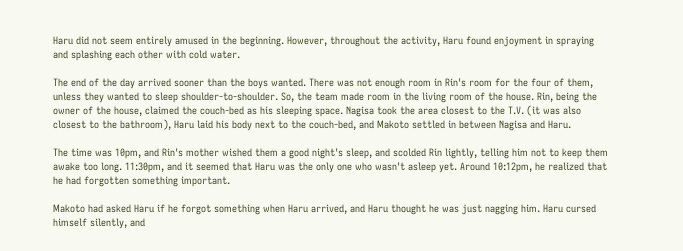Haru did not seem entirely amused in the beginning. However, throughout the activity, Haru found enjoyment in spraying and splashing each other with cold water.

The end of the day arrived sooner than the boys wanted. There was not enough room in Rin's room for the four of them, unless they wanted to sleep shoulder-to-shoulder. So, the team made room in the living room of the house. Rin, being the owner of the house, claimed the couch-bed as his sleeping space. Nagisa took the area closest to the T.V. (it was also closest to the bathroom), Haru laid his body next to the couch-bed, and Makoto settled in between Nagisa and Haru.

The time was 10pm, and Rin's mother wished them a good night's sleep, and scolded Rin lightly, telling him not to keep them awake too long. 11:30pm, and it seemed that Haru was the only one who wasn't asleep yet. Around 10:12pm, he realized that he had forgotten something important.

Makoto had asked Haru if he forgot something when Haru arrived, and Haru thought he was just nagging him. Haru cursed himself silently, and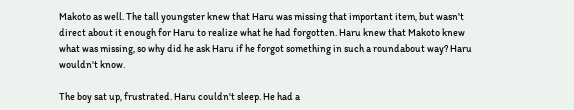Makoto as well. The tall youngster knew that Haru was missing that important item, but wasn't direct about it enough for Haru to realize what he had forgotten. Haru knew that Makoto knew what was missing, so why did he ask Haru if he forgot something in such a roundabout way? Haru wouldn't know.

The boy sat up, frustrated. Haru couldn't sleep. He had a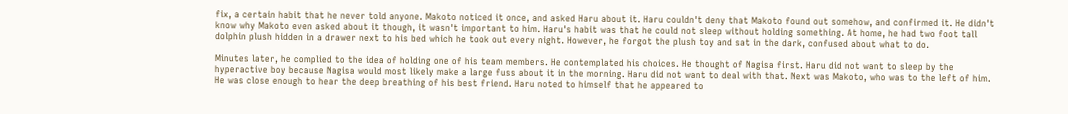fix, a certain habit that he never told anyone. Makoto noticed it once, and asked Haru about it. Haru couldn't deny that Makoto found out somehow, and confirmed it. He didn't know why Makoto even asked about it though, it wasn't important to him. Haru's habit was that he could not sleep without holding something. At home, he had two foot tall dolphin plush hidden in a drawer next to his bed which he took out every night. However, he forgot the plush toy and sat in the dark, confused about what to do.

Minutes later, he complied to the idea of holding one of his team members. He contemplated his choices. He thought of Nagisa first. Haru did not want to sleep by the hyperactive boy because Nagisa would most likely make a large fuss about it in the morning. Haru did not want to deal with that. Next was Makoto, who was to the left of him. He was close enough to hear the deep breathing of his best friend. Haru noted to himself that he appeared to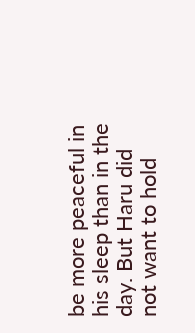be more peaceful in his sleep than in the day. But Haru did not want to hold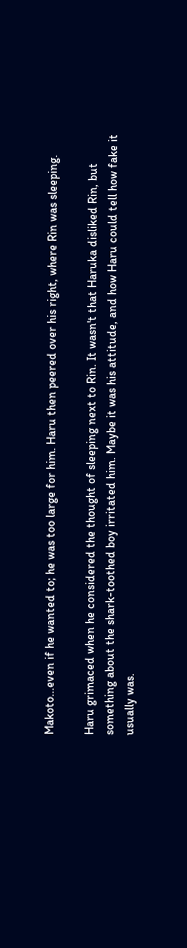Makoto...even if he wanted to; he was too large for him. Haru then peered over his right, where Rin was sleeping.

Haru grimaced when he considered the thought of sleeping next to Rin. It wasn't that Haruka disliked Rin, but something about the shark-toothed boy irritated him. Maybe it was his attitude, and how Haru could tell how fake it usually was.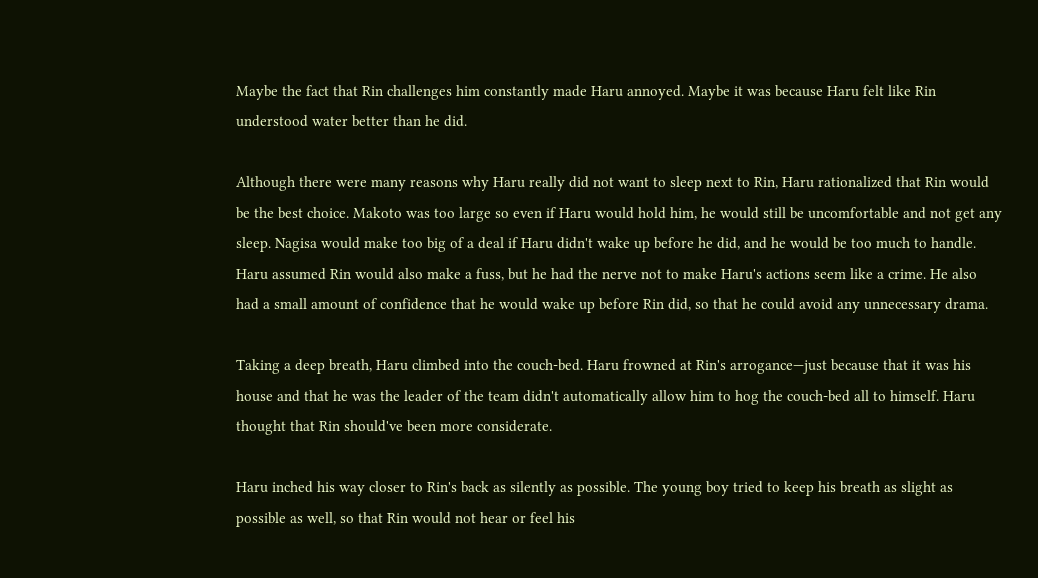Maybe the fact that Rin challenges him constantly made Haru annoyed. Maybe it was because Haru felt like Rin understood water better than he did.

Although there were many reasons why Haru really did not want to sleep next to Rin, Haru rationalized that Rin would be the best choice. Makoto was too large so even if Haru would hold him, he would still be uncomfortable and not get any sleep. Nagisa would make too big of a deal if Haru didn't wake up before he did, and he would be too much to handle. Haru assumed Rin would also make a fuss, but he had the nerve not to make Haru's actions seem like a crime. He also had a small amount of confidence that he would wake up before Rin did, so that he could avoid any unnecessary drama.

Taking a deep breath, Haru climbed into the couch-bed. Haru frowned at Rin's arrogance—just because that it was his house and that he was the leader of the team didn't automatically allow him to hog the couch-bed all to himself. Haru thought that Rin should've been more considerate.

Haru inched his way closer to Rin's back as silently as possible. The young boy tried to keep his breath as slight as possible as well, so that Rin would not hear or feel his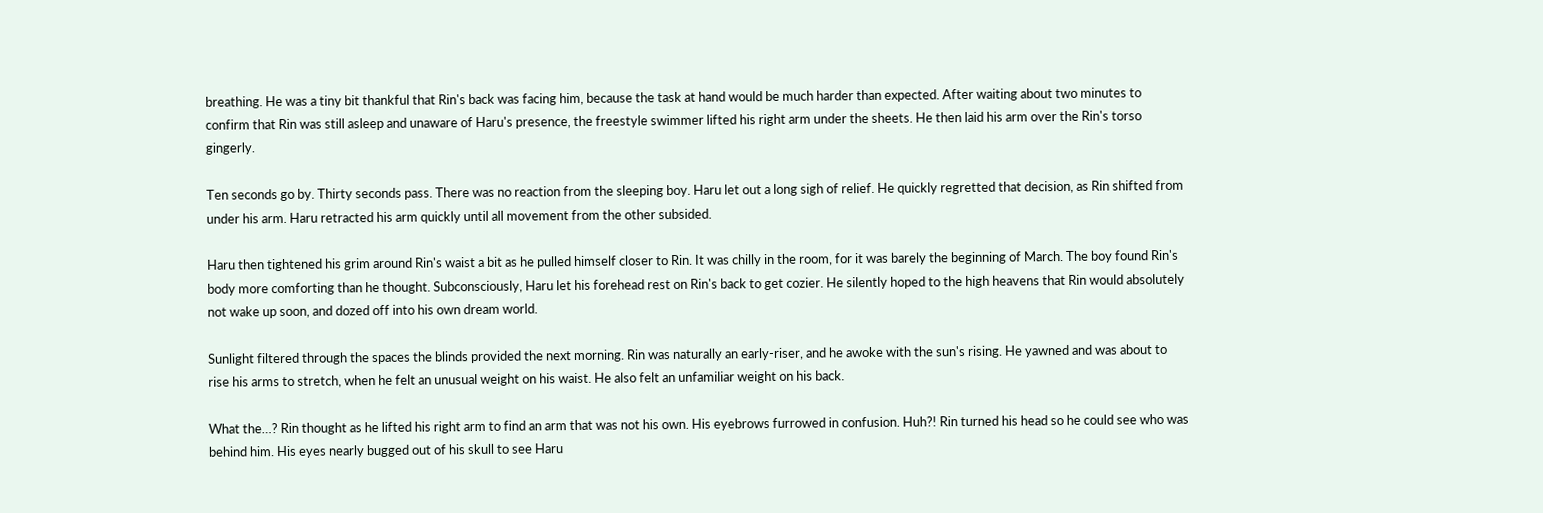breathing. He was a tiny bit thankful that Rin's back was facing him, because the task at hand would be much harder than expected. After waiting about two minutes to confirm that Rin was still asleep and unaware of Haru's presence, the freestyle swimmer lifted his right arm under the sheets. He then laid his arm over the Rin's torso gingerly.

Ten seconds go by. Thirty seconds pass. There was no reaction from the sleeping boy. Haru let out a long sigh of relief. He quickly regretted that decision, as Rin shifted from under his arm. Haru retracted his arm quickly until all movement from the other subsided.

Haru then tightened his grim around Rin's waist a bit as he pulled himself closer to Rin. It was chilly in the room, for it was barely the beginning of March. The boy found Rin's body more comforting than he thought. Subconsciously, Haru let his forehead rest on Rin's back to get cozier. He silently hoped to the high heavens that Rin would absolutely not wake up soon, and dozed off into his own dream world.

Sunlight filtered through the spaces the blinds provided the next morning. Rin was naturally an early-riser, and he awoke with the sun's rising. He yawned and was about to rise his arms to stretch, when he felt an unusual weight on his waist. He also felt an unfamiliar weight on his back.

What the…? Rin thought as he lifted his right arm to find an arm that was not his own. His eyebrows furrowed in confusion. Huh?! Rin turned his head so he could see who was behind him. His eyes nearly bugged out of his skull to see Haru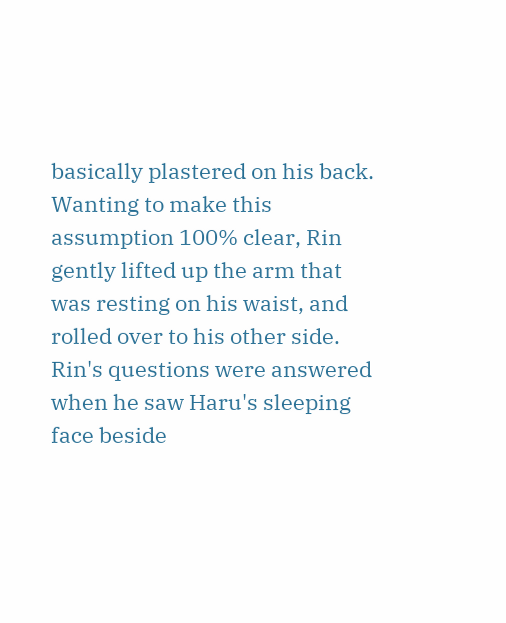basically plastered on his back. Wanting to make this assumption 100% clear, Rin gently lifted up the arm that was resting on his waist, and rolled over to his other side. Rin's questions were answered when he saw Haru's sleeping face beside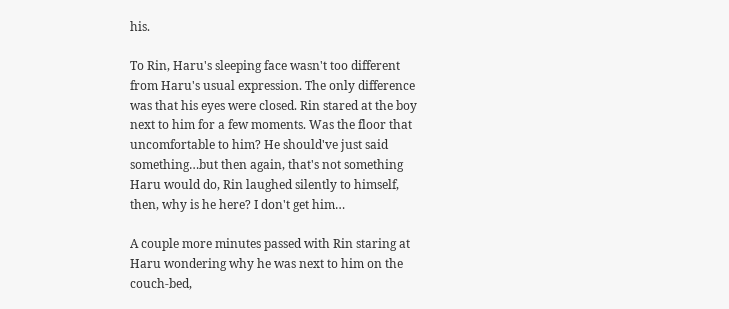his.

To Rin, Haru's sleeping face wasn't too different from Haru's usual expression. The only difference was that his eyes were closed. Rin stared at the boy next to him for a few moments. Was the floor that uncomfortable to him? He should've just said something…but then again, that's not something Haru would do, Rin laughed silently to himself, then, why is he here? I don't get him…

A couple more minutes passed with Rin staring at Haru wondering why he was next to him on the couch-bed,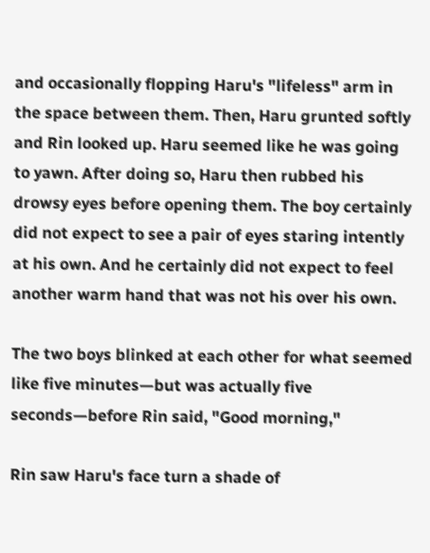and occasionally flopping Haru's "lifeless" arm in the space between them. Then, Haru grunted softly and Rin looked up. Haru seemed like he was going to yawn. After doing so, Haru then rubbed his drowsy eyes before opening them. The boy certainly did not expect to see a pair of eyes staring intently at his own. And he certainly did not expect to feel another warm hand that was not his over his own.

The two boys blinked at each other for what seemed like five minutes—but was actually five seconds—before Rin said, "Good morning,"

Rin saw Haru's face turn a shade of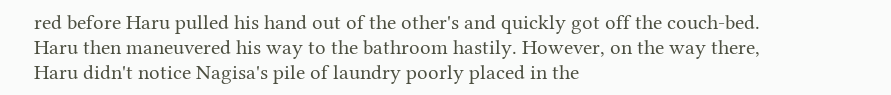red before Haru pulled his hand out of the other's and quickly got off the couch-bed. Haru then maneuvered his way to the bathroom hastily. However, on the way there, Haru didn't notice Nagisa's pile of laundry poorly placed in the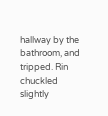hallway by the bathroom, and tripped. Rin chuckled slightly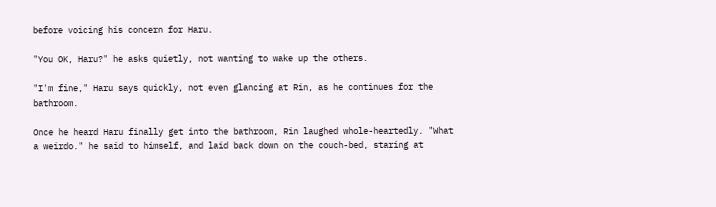before voicing his concern for Haru.

"You OK, Haru?" he asks quietly, not wanting to wake up the others.

"I'm fine," Haru says quickly, not even glancing at Rin, as he continues for the bathroom.

Once he heard Haru finally get into the bathroom, Rin laughed whole-heartedly. "What a weirdo." he said to himself, and laid back down on the couch-bed, staring at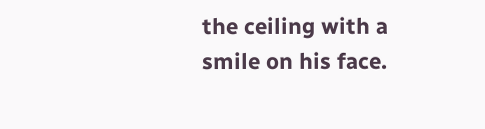the ceiling with a smile on his face.